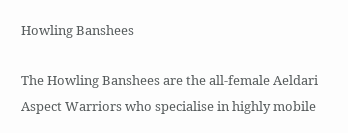Howling Banshees

The Howling Banshees are the all-female Aeldari Aspect Warriors who specialise in highly mobile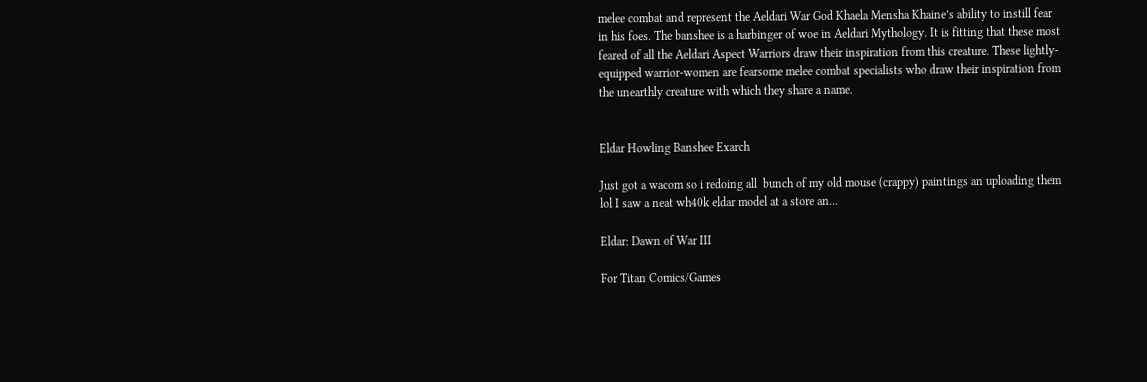melee combat and represent the Aeldari War God Khaela Mensha Khaine’s ability to instill fear in his foes. The banshee is a harbinger of woe in Aeldari Mythology. It is fitting that these most feared of all the Aeldari Aspect Warriors draw their inspiration from this creature. These lightly-equipped warrior-women are fearsome melee combat specialists who draw their inspiration from the unearthly creature with which they share a name.


Eldar Howling Banshee Exarch

Just got a wacom so i redoing all  bunch of my old mouse (crappy) paintings an uploading them lol I saw a neat wh40k eldar model at a store an...

Eldar: Dawn of War III

For Titan Comics/Games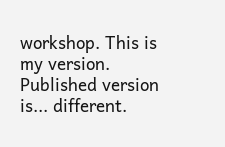workshop. This is my version. Published version is... different.